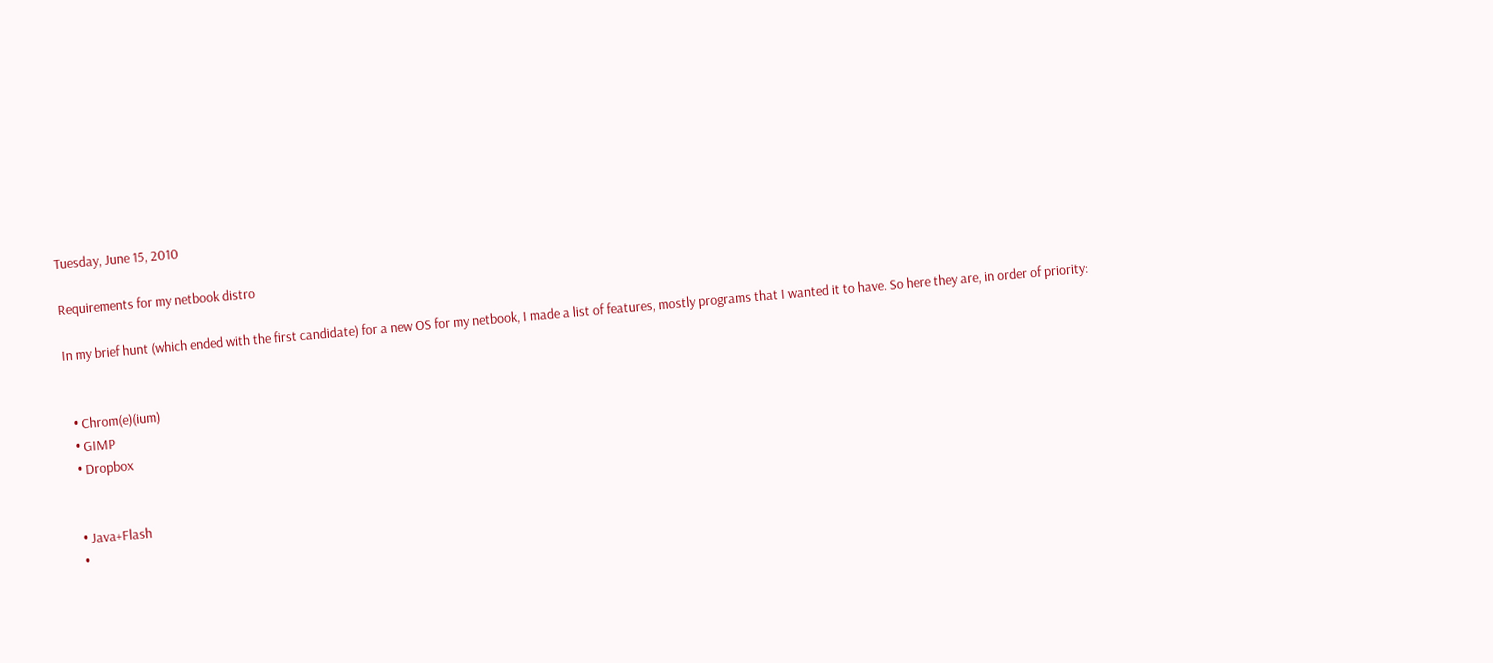Tuesday, June 15, 2010

Requirements for my netbook distro

In my brief hunt (which ended with the first candidate) for a new OS for my netbook, I made a list of features, mostly programs that I wanted it to have. So here they are, in order of priority:


  • Chrom(e)(ium)
  • GIMP
  • Dropbox


  • Java+Flash
  •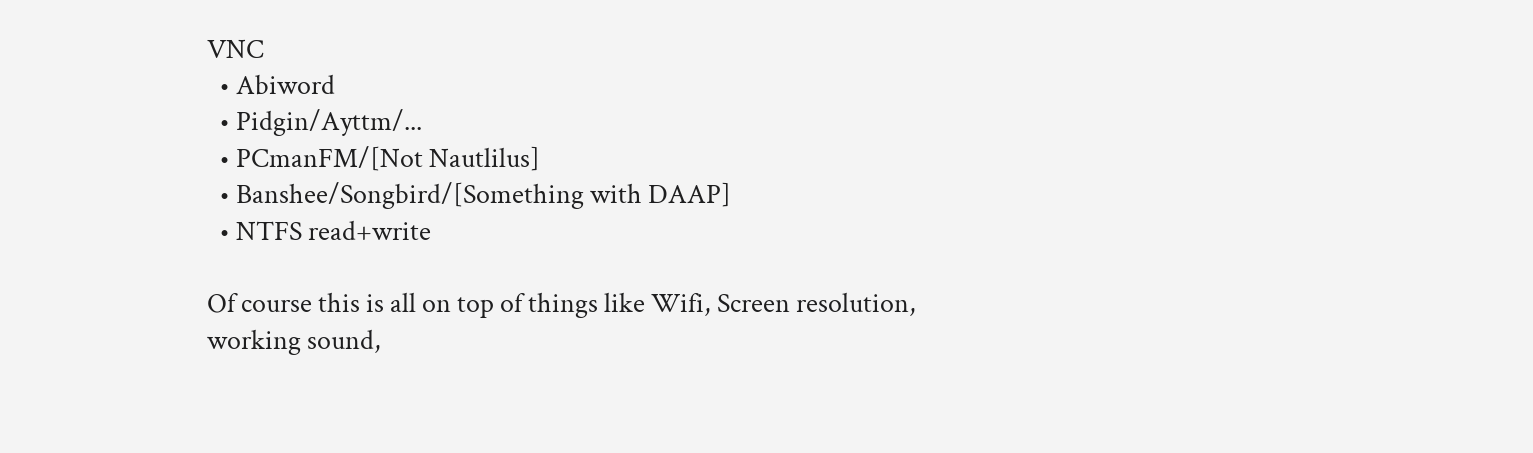VNC
  • Abiword
  • Pidgin/Ayttm/...
  • PCmanFM/[Not Nautlilus]
  • Banshee/Songbird/[Something with DAAP]
  • NTFS read+write

Of course this is all on top of things like Wifi, Screen resolution, working sound,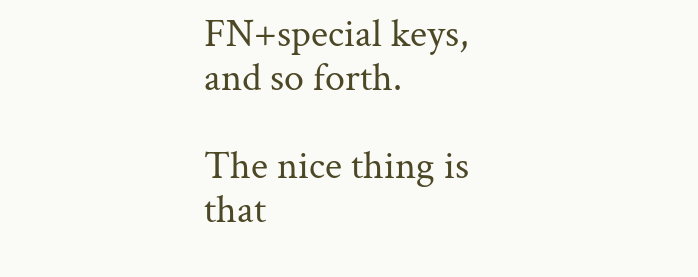FN+special keys, and so forth.

The nice thing is that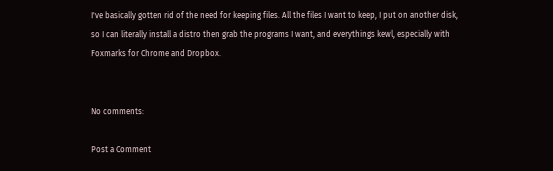I've basically gotten rid of the need for keeping files. All the files I want to keep, I put on another disk, so I can literally install a distro then grab the programs I want, and everythings kewl, especially with Foxmarks for Chrome and Dropbox.


No comments:

Post a Comment